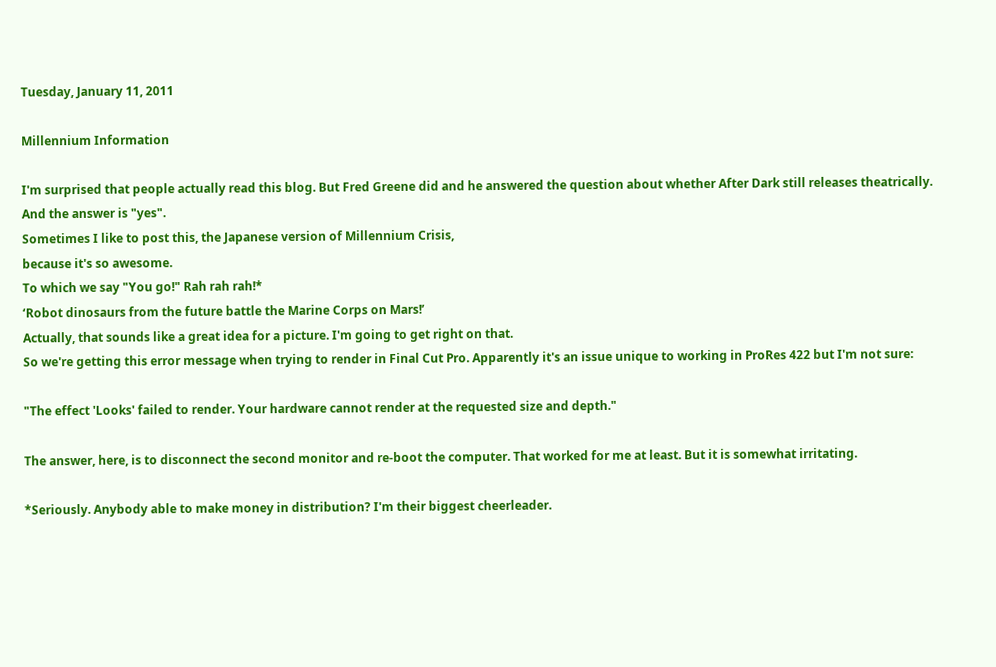Tuesday, January 11, 2011

Millennium Information

I'm surprised that people actually read this blog. But Fred Greene did and he answered the question about whether After Dark still releases theatrically. And the answer is "yes".
Sometimes I like to post this, the Japanese version of Millennium Crisis,
because it's so awesome.
To which we say "You go!" Rah rah rah!*
‘Robot dinosaurs from the future battle the Marine Corps on Mars!’
Actually, that sounds like a great idea for a picture. I'm going to get right on that.
So we're getting this error message when trying to render in Final Cut Pro. Apparently it's an issue unique to working in ProRes 422 but I'm not sure:

"The effect 'Looks' failed to render. Your hardware cannot render at the requested size and depth."

The answer, here, is to disconnect the second monitor and re-boot the computer. That worked for me at least. But it is somewhat irritating.

*Seriously. Anybody able to make money in distribution? I'm their biggest cheerleader.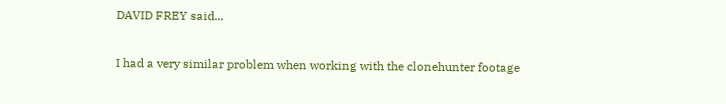DAVID FREY said...

I had a very similar problem when working with the clonehunter footage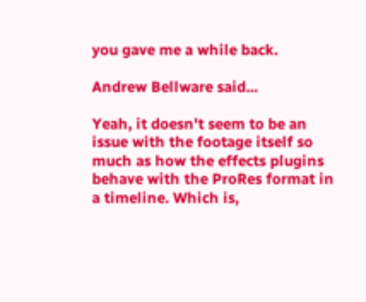you gave me a while back.

Andrew Bellware said...

Yeah, it doesn't seem to be an issue with the footage itself so much as how the effects plugins behave with the ProRes format in a timeline. Which is,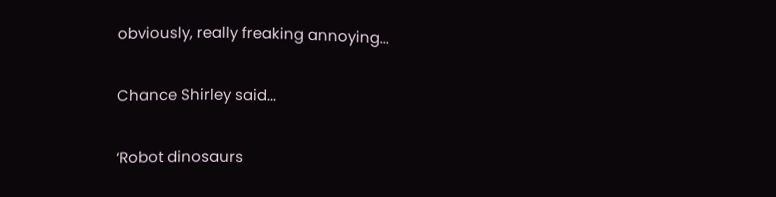obviously, really freaking annoying...

Chance Shirley said...

‘Robot dinosaurs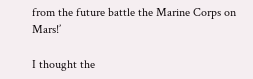from the future battle the Marine Corps on Mars!’

I thought the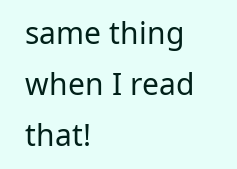same thing when I read that!